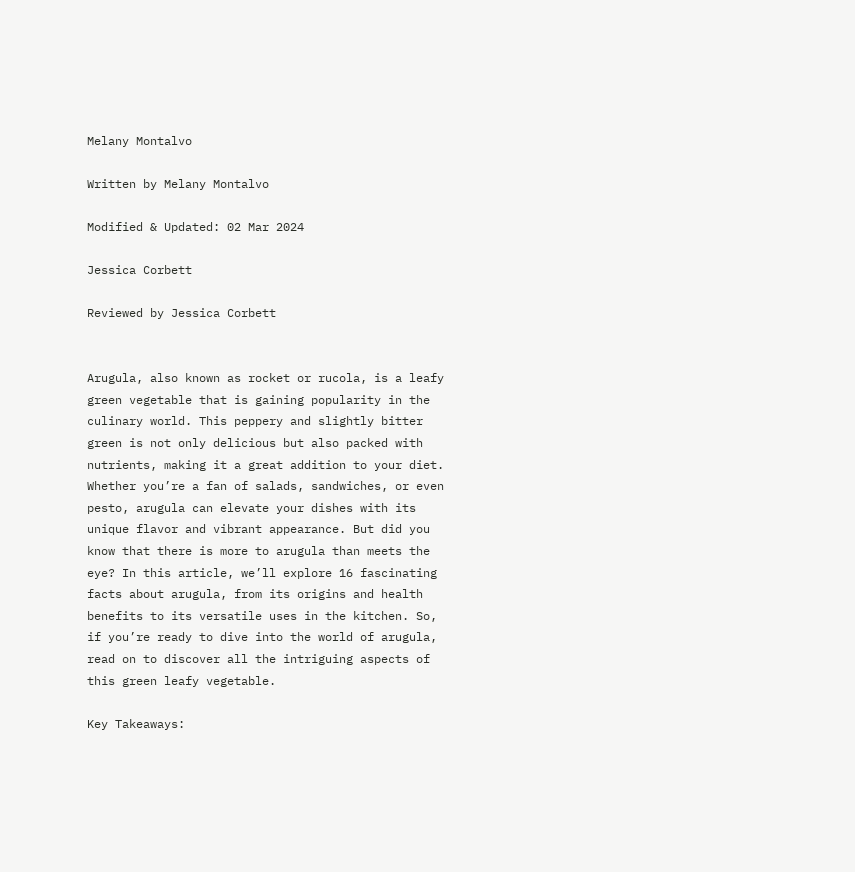Melany Montalvo

Written by Melany Montalvo

Modified & Updated: 02 Mar 2024

Jessica Corbett

Reviewed by Jessica Corbett


Arugula, also known as rocket or rucola, is a leafy green vegetable that is gaining popularity in the culinary world. This peppery and slightly bitter green is not only delicious but also packed with nutrients, making it a great addition to your diet. Whether you’re a fan of salads, sandwiches, or even pesto, arugula can elevate your dishes with its unique flavor and vibrant appearance. But did you know that there is more to arugula than meets the eye? In this article, we’ll explore 16 fascinating facts about arugula, from its origins and health benefits to its versatile uses in the kitchen. So, if you’re ready to dive into the world of arugula, read on to discover all the intriguing aspects of this green leafy vegetable.

Key Takeaways: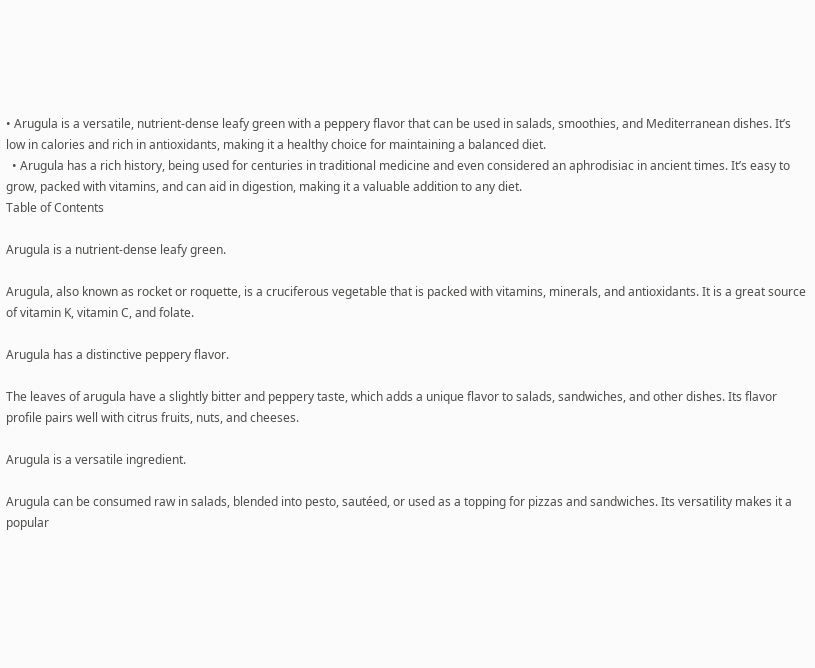• Arugula is a versatile, nutrient-dense leafy green with a peppery flavor that can be used in salads, smoothies, and Mediterranean dishes. It’s low in calories and rich in antioxidants, making it a healthy choice for maintaining a balanced diet.
  • Arugula has a rich history, being used for centuries in traditional medicine and even considered an aphrodisiac in ancient times. It’s easy to grow, packed with vitamins, and can aid in digestion, making it a valuable addition to any diet.
Table of Contents

Arugula is a nutrient-dense leafy green.

Arugula, also known as rocket or roquette, is a cruciferous vegetable that is packed with vitamins, minerals, and antioxidants. It is a great source of vitamin K, vitamin C, and folate.

Arugula has a distinctive peppery flavor.

The leaves of arugula have a slightly bitter and peppery taste, which adds a unique flavor to salads, sandwiches, and other dishes. Its flavor profile pairs well with citrus fruits, nuts, and cheeses.

Arugula is a versatile ingredient.

Arugula can be consumed raw in salads, blended into pesto, sautéed, or used as a topping for pizzas and sandwiches. Its versatility makes it a popular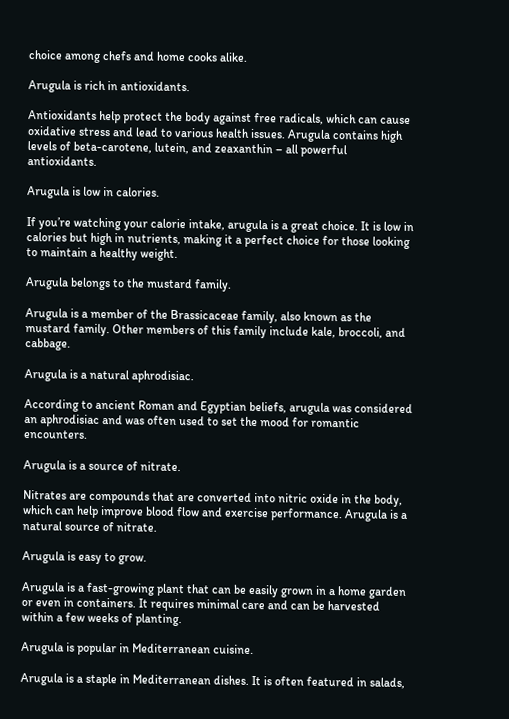choice among chefs and home cooks alike.

Arugula is rich in antioxidants.

Antioxidants help protect the body against free radicals, which can cause oxidative stress and lead to various health issues. Arugula contains high levels of beta-carotene, lutein, and zeaxanthin – all powerful antioxidants.

Arugula is low in calories.

If you’re watching your calorie intake, arugula is a great choice. It is low in calories but high in nutrients, making it a perfect choice for those looking to maintain a healthy weight.

Arugula belongs to the mustard family.

Arugula is a member of the Brassicaceae family, also known as the mustard family. Other members of this family include kale, broccoli, and cabbage.

Arugula is a natural aphrodisiac.

According to ancient Roman and Egyptian beliefs, arugula was considered an aphrodisiac and was often used to set the mood for romantic encounters.

Arugula is a source of nitrate.

Nitrates are compounds that are converted into nitric oxide in the body, which can help improve blood flow and exercise performance. Arugula is a natural source of nitrate.

Arugula is easy to grow.

Arugula is a fast-growing plant that can be easily grown in a home garden or even in containers. It requires minimal care and can be harvested within a few weeks of planting.

Arugula is popular in Mediterranean cuisine.

Arugula is a staple in Mediterranean dishes. It is often featured in salads,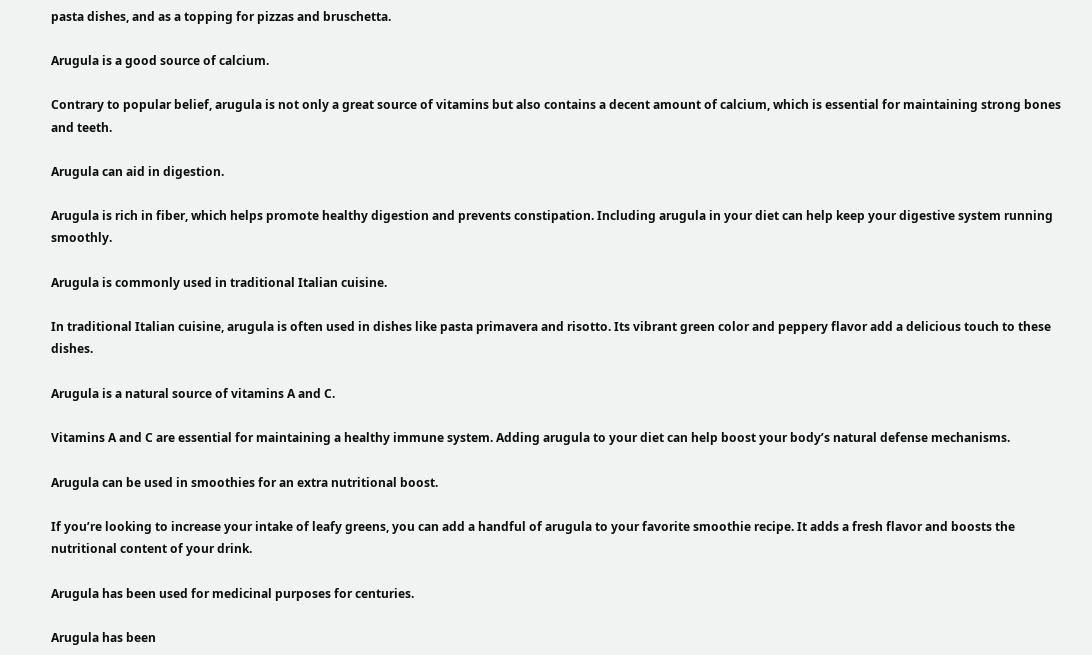pasta dishes, and as a topping for pizzas and bruschetta.

Arugula is a good source of calcium.

Contrary to popular belief, arugula is not only a great source of vitamins but also contains a decent amount of calcium, which is essential for maintaining strong bones and teeth.

Arugula can aid in digestion.

Arugula is rich in fiber, which helps promote healthy digestion and prevents constipation. Including arugula in your diet can help keep your digestive system running smoothly.

Arugula is commonly used in traditional Italian cuisine.

In traditional Italian cuisine, arugula is often used in dishes like pasta primavera and risotto. Its vibrant green color and peppery flavor add a delicious touch to these dishes.

Arugula is a natural source of vitamins A and C.

Vitamins A and C are essential for maintaining a healthy immune system. Adding arugula to your diet can help boost your body’s natural defense mechanisms.

Arugula can be used in smoothies for an extra nutritional boost.

If you’re looking to increase your intake of leafy greens, you can add a handful of arugula to your favorite smoothie recipe. It adds a fresh flavor and boosts the nutritional content of your drink.

Arugula has been used for medicinal purposes for centuries.

Arugula has been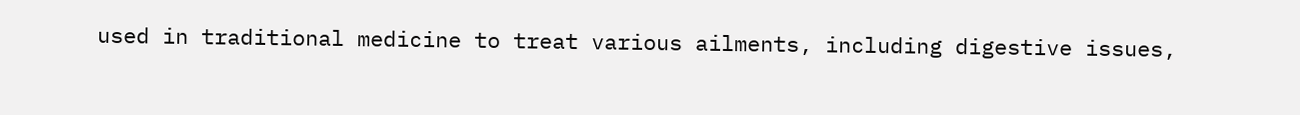used in traditional medicine to treat various ailments, including digestive issues,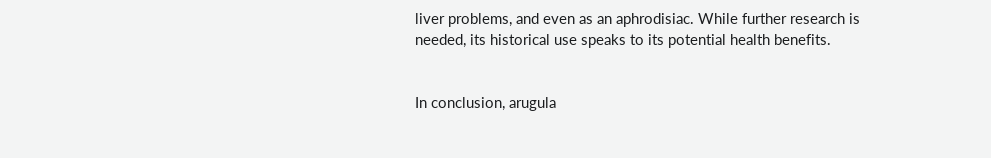liver problems, and even as an aphrodisiac. While further research is needed, its historical use speaks to its potential health benefits.


In conclusion, arugula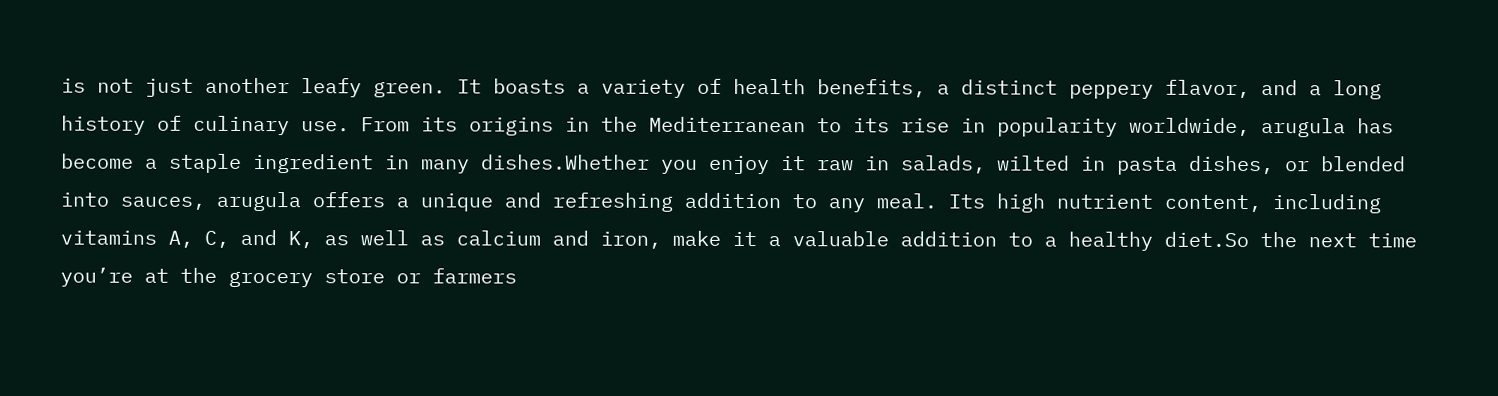is not just another leafy green. It boasts a variety of health benefits, a distinct peppery flavor, and a long history of culinary use. From its origins in the Mediterranean to its rise in popularity worldwide, arugula has become a staple ingredient in many dishes.Whether you enjoy it raw in salads, wilted in pasta dishes, or blended into sauces, arugula offers a unique and refreshing addition to any meal. Its high nutrient content, including vitamins A, C, and K, as well as calcium and iron, make it a valuable addition to a healthy diet.So the next time you’re at the grocery store or farmers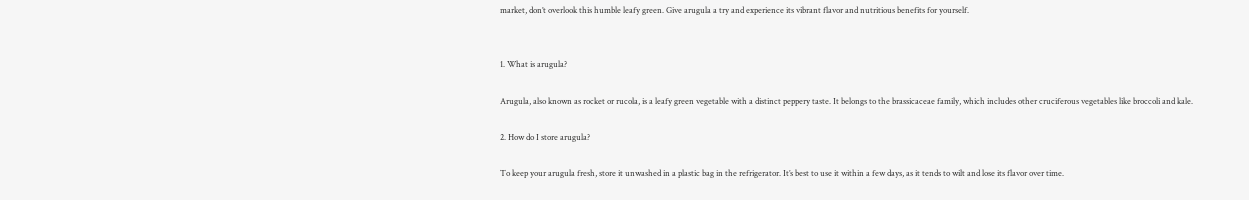market, don’t overlook this humble leafy green. Give arugula a try and experience its vibrant flavor and nutritious benefits for yourself.


1. What is arugula?

Arugula, also known as rocket or rucola, is a leafy green vegetable with a distinct peppery taste. It belongs to the brassicaceae family, which includes other cruciferous vegetables like broccoli and kale.

2. How do I store arugula?

To keep your arugula fresh, store it unwashed in a plastic bag in the refrigerator. It’s best to use it within a few days, as it tends to wilt and lose its flavor over time.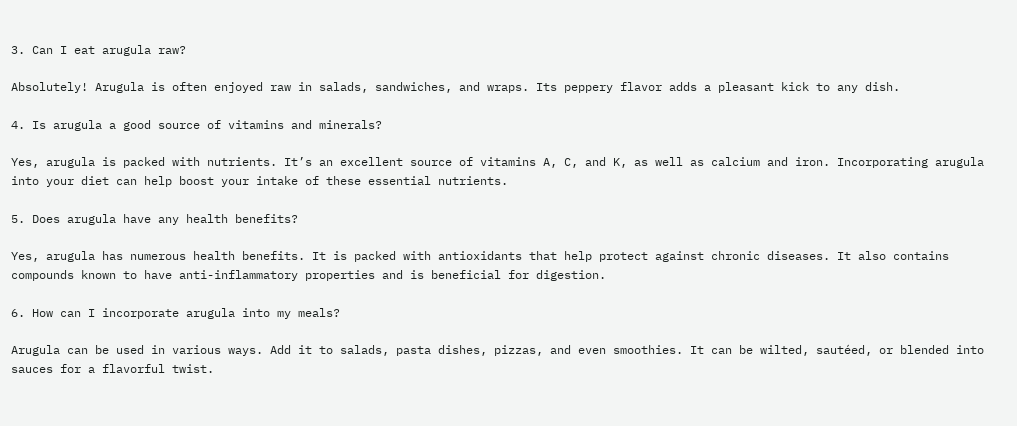3. Can I eat arugula raw?

Absolutely! Arugula is often enjoyed raw in salads, sandwiches, and wraps. Its peppery flavor adds a pleasant kick to any dish.

4. Is arugula a good source of vitamins and minerals?

Yes, arugula is packed with nutrients. It’s an excellent source of vitamins A, C, and K, as well as calcium and iron. Incorporating arugula into your diet can help boost your intake of these essential nutrients.

5. Does arugula have any health benefits?

Yes, arugula has numerous health benefits. It is packed with antioxidants that help protect against chronic diseases. It also contains compounds known to have anti-inflammatory properties and is beneficial for digestion.

6. How can I incorporate arugula into my meals?

Arugula can be used in various ways. Add it to salads, pasta dishes, pizzas, and even smoothies. It can be wilted, sautéed, or blended into sauces for a flavorful twist.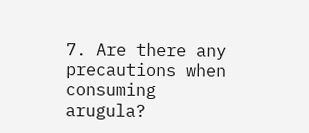7. Are there any precautions when consuming arugula?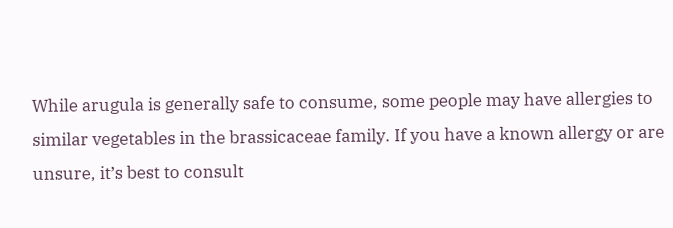While arugula is generally safe to consume, some people may have allergies to similar vegetables in the brassicaceae family. If you have a known allergy or are unsure, it’s best to consult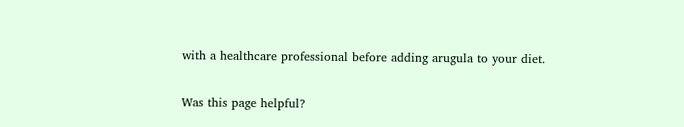with a healthcare professional before adding arugula to your diet.

Was this page helpful?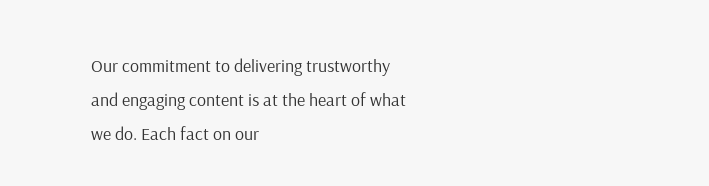Our commitment to delivering trustworthy and engaging content is at the heart of what we do. Each fact on our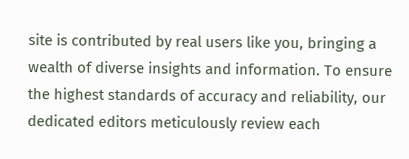site is contributed by real users like you, bringing a wealth of diverse insights and information. To ensure the highest standards of accuracy and reliability, our dedicated editors meticulously review each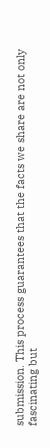submission. This process guarantees that the facts we share are not only fascinating but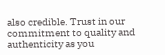also credible. Trust in our commitment to quality and authenticity as you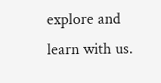explore and learn with us.